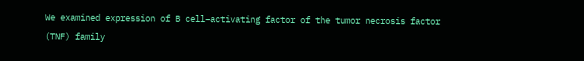We examined expression of B cell–activating factor of the tumor necrosis factor (TNF) family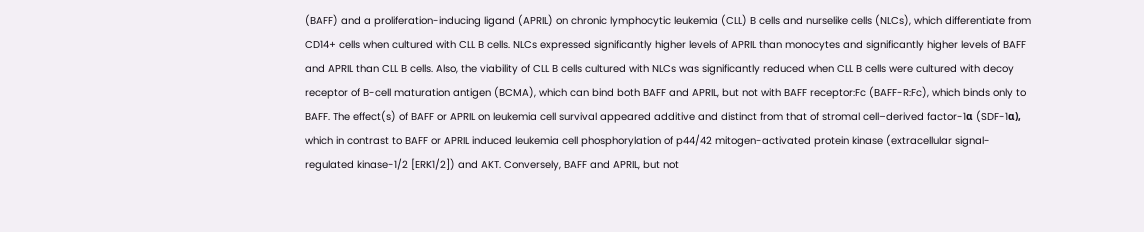(BAFF) and a proliferation-inducing ligand (APRIL) on chronic lymphocytic leukemia (CLL) B cells and nurselike cells (NLCs), which differentiate from CD14+ cells when cultured with CLL B cells. NLCs expressed significantly higher levels of APRIL than monocytes and significantly higher levels of BAFF and APRIL than CLL B cells. Also, the viability of CLL B cells cultured with NLCs was significantly reduced when CLL B cells were cultured with decoy receptor of B-cell maturation antigen (BCMA), which can bind both BAFF and APRIL, but not with BAFF receptor:Fc (BAFF-R:Fc), which binds only to BAFF. The effect(s) of BAFF or APRIL on leukemia cell survival appeared additive and distinct from that of stromal cell–derived factor-1α (SDF-1α), which in contrast to BAFF or APRIL induced leukemia cell phosphorylation of p44/42 mitogen-activated protein kinase (extracellular signal-regulated kinase-1/2 [ERK1/2]) and AKT. Conversely, BAFF and APRIL, but not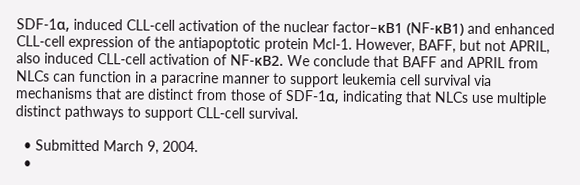SDF-1α, induced CLL-cell activation of the nuclear factor–κB1 (NF-κB1) and enhanced CLL-cell expression of the antiapoptotic protein Mcl-1. However, BAFF, but not APRIL, also induced CLL-cell activation of NF-κB2. We conclude that BAFF and APRIL from NLCs can function in a paracrine manner to support leukemia cell survival via mechanisms that are distinct from those of SDF-1α, indicating that NLCs use multiple distinct pathways to support CLL-cell survival.

  • Submitted March 9, 2004.
  •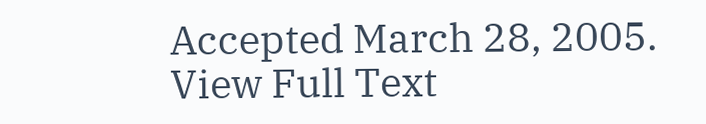Accepted March 28, 2005.
View Full Text